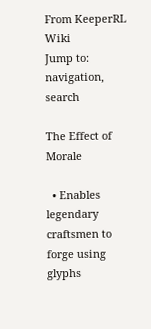From KeeperRL Wiki
Jump to: navigation, search

The Effect of Morale

  • Enables legendary craftsmen to forge using glyphs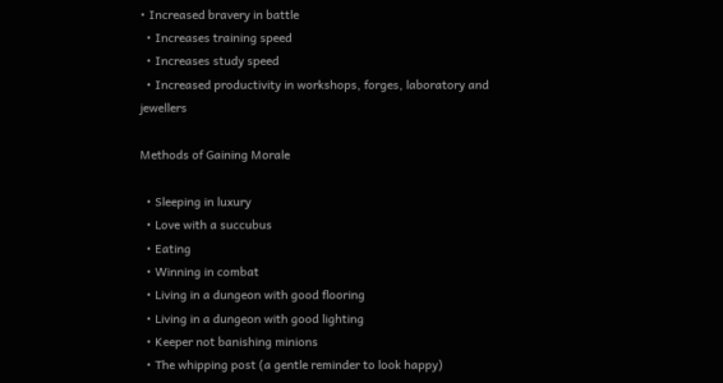• Increased bravery in battle
  • Increases training speed
  • Increases study speed
  • Increased productivity in workshops, forges, laboratory and jewellers

Methods of Gaining Morale

  • Sleeping in luxury
  • Love with a succubus
  • Eating
  • Winning in combat
  • Living in a dungeon with good flooring
  • Living in a dungeon with good lighting
  • Keeper not banishing minions
  • The whipping post (a gentle reminder to look happy)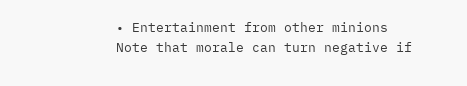• Entertainment from other minions
Note that morale can turn negative if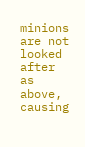minions are not looked after as above, causing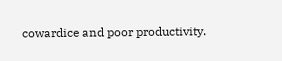cowardice and poor productivity.